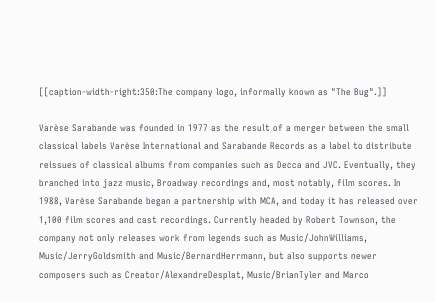[[caption-width-right:350:The company logo, informally known as "The Bug".]]

Varèse Sarabande was founded in 1977 as the result of a merger between the small classical labels Varèse International and Sarabande Records as a label to distribute reissues of classical albums from companies such as Decca and JVC. Eventually, they branched into jazz music, Broadway recordings and, most notably, film scores. In 1988, Varèse Sarabande began a partnership with MCA, and today it has released over 1,100 film scores and cast recordings. Currently headed by Robert Townson, the company not only releases work from legends such as Music/JohnWilliams, Music/JerryGoldsmith and Music/BernardHerrmann, but also supports newer composers such as Creator/AlexandreDesplat, Music/BrianTyler and Marco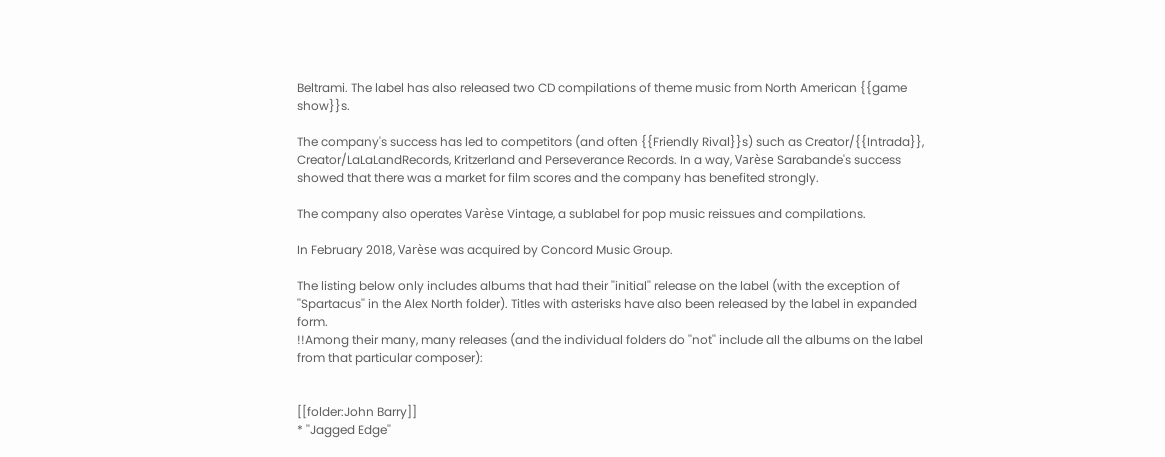Beltrami. The label has also released two CD compilations of theme music from North American {{game show}}s.

The company's success has led to competitors (and often {{Friendly Rival}}s) such as Creator/{{Intrada}}, Creator/LaLaLandRecords, Kritzerland and Perseverance Records. In a way, Varèse Sarabande's success showed that there was a market for film scores and the company has benefited strongly.

The company also operates Varèse Vintage, a sublabel for pop music reissues and compilations.

In February 2018, Varèse was acquired by Concord Music Group.

The listing below only includes albums that had their ''initial'' release on the label (with the exception of ''Spartacus'' in the Alex North folder). Titles with asterisks have also been released by the label in expanded form.
!!Among their many, many releases (and the individual folders do ''not'' include all the albums on the label from that particular composer):


[[folder:John Barry]]
* ''Jagged Edge''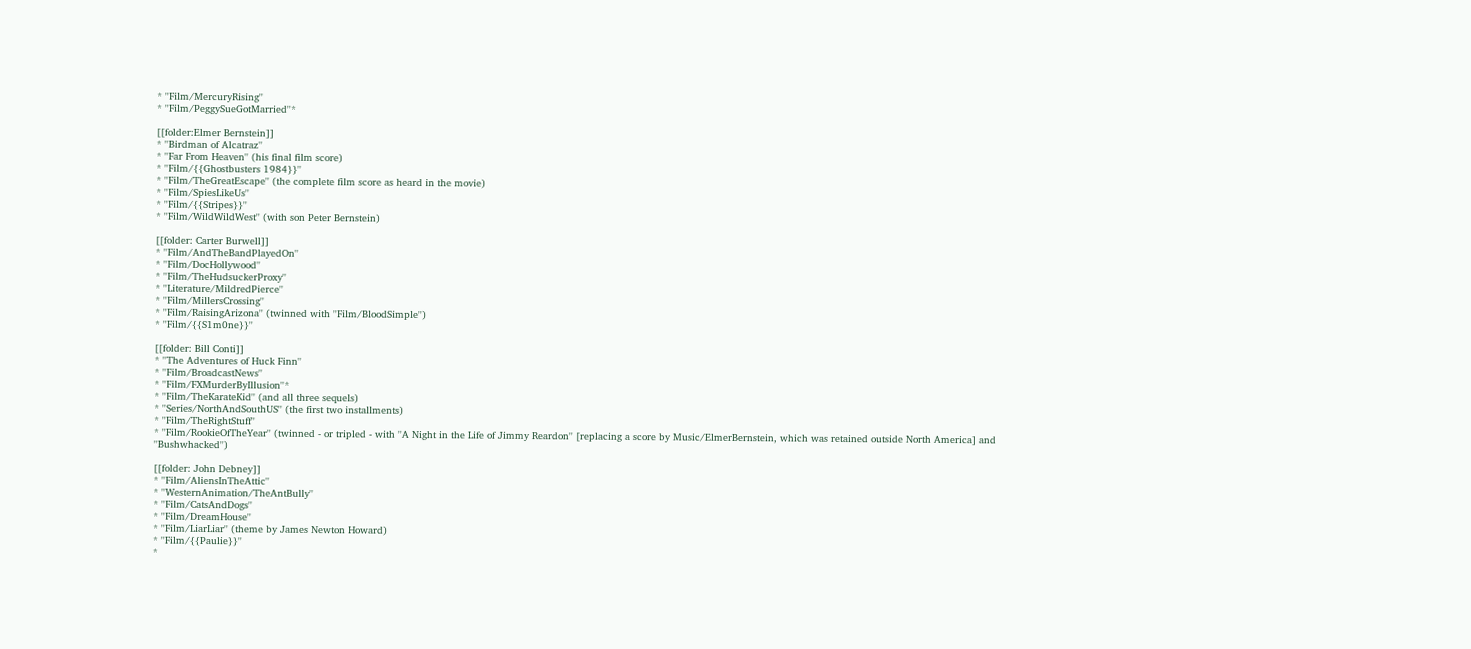* ''Film/MercuryRising''
* ''Film/PeggySueGotMarried''*

[[folder:Elmer Bernstein]]
* ''Birdman of Alcatraz''
* ''Far From Heaven'' (his final film score)
* ''Film/{{Ghostbusters 1984}}''
* ''Film/TheGreatEscape'' (the complete film score as heard in the movie)
* ''Film/SpiesLikeUs''
* ''Film/{{Stripes}}''
* ''Film/WildWildWest'' (with son Peter Bernstein)

[[folder: Carter Burwell]]
* ''Film/AndTheBandPlayedOn''
* ''Film/DocHollywood''
* ''Film/TheHudsuckerProxy''
* ''Literature/MildredPierce''
* ''Film/MillersCrossing''
* ''Film/RaisingArizona'' (twinned with ''Film/BloodSimple'')
* ''Film/{{S1m0ne}}''

[[folder: Bill Conti]]
* ''The Adventures of Huck Finn''
* ''Film/BroadcastNews''
* ''Film/FXMurderByIllusion''*
* ''Film/TheKarateKid'' (and all three sequels)
* ''Series/NorthAndSouthUS'' (the first two installments)
* ''Film/TheRightStuff''
* ''Film/RookieOfTheYear'' (twinned - or tripled - with ''A Night in the Life of Jimmy Reardon'' [replacing a score by Music/ElmerBernstein, which was retained outside North America] and ''Bushwhacked'')

[[folder: John Debney]]
* ''Film/AliensInTheAttic''
* ''WesternAnimation/TheAntBully''
* ''Film/CatsAndDogs''
* ''Film/DreamHouse''
* ''Film/LiarLiar'' (theme by James Newton Howard)
* ''Film/{{Paulie}}''
*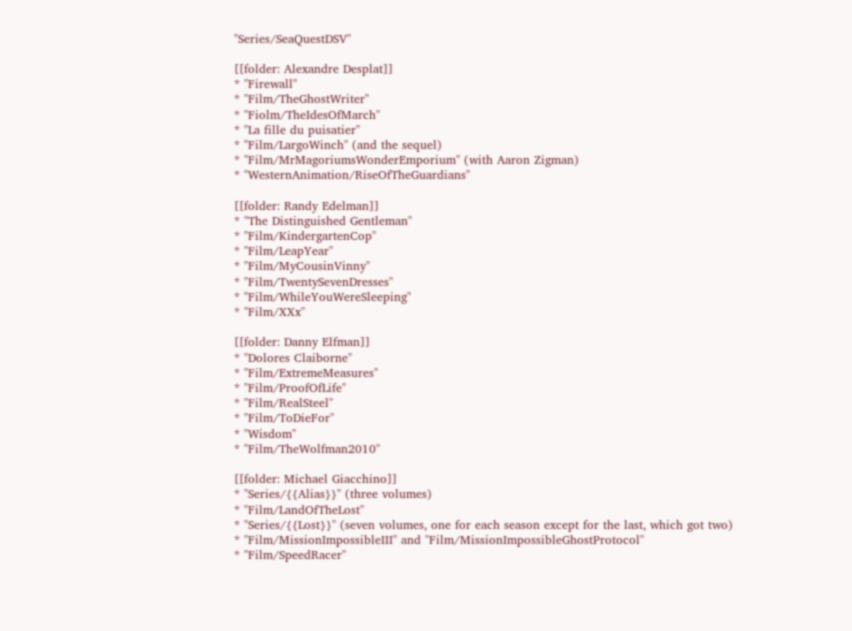''Series/SeaQuestDSV''

[[folder: Alexandre Desplat]]
* ''Firewall''
* ''Film/TheGhostWriter''
* ''Fiolm/TheIdesOfMarch''
* ''La fille du puisatier''
* ''Film/LargoWinch'' (and the sequel)
* ''Film/MrMagoriumsWonderEmporium'' (with Aaron Zigman)
* ''WesternAnimation/RiseOfTheGuardians''

[[folder: Randy Edelman]]
* ''The Distinguished Gentleman''
* ''Film/KindergartenCop''
* ''Film/LeapYear''
* ''Film/MyCousinVinny''
* ''Film/TwentySevenDresses''
* ''Film/WhileYouWereSleeping''
* ''Film/XXx''

[[folder: Danny Elfman]]
* ''Dolores Claiborne''
* ''Film/ExtremeMeasures''
* ''Film/ProofOfLife''
* ''Film/RealSteel''
* ''Film/ToDieFor''
* ''Wisdom''
* ''Film/TheWolfman2010''

[[folder: Michael Giacchino]]
* ''Series/{{Alias}}'' (three volumes)
* ''Film/LandOfTheLost''
* ''Series/{{Lost}}'' (seven volumes, one for each season except for the last, which got two)
* ''Film/MissionImpossibleIII'' and ''Film/MissionImpossibleGhostProtocol''
* ''Film/SpeedRacer''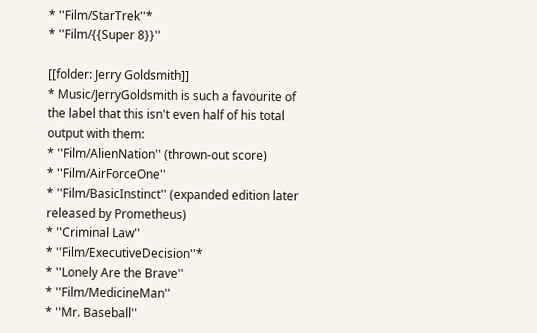* ''Film/StarTrek''*
* ''Film/{{Super 8}}''

[[folder: Jerry Goldsmith]]
* Music/JerryGoldsmith is such a favourite of the label that this isn't even half of his total output with them:
* ''Film/AlienNation'' (thrown-out score)
* ''Film/AirForceOne''
* ''Film/BasicInstinct'' (expanded edition later released by Prometheus)
* ''Criminal Law''
* ''Film/ExecutiveDecision''*
* ''Lonely Are the Brave''
* ''Film/MedicineMan''
* ''Mr. Baseball''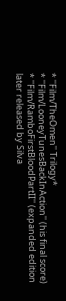* ''Film/TheOmen'' Trilogy*
* ''Film/LooneyTunesBackInAction'' (his final score)
* ''Film/RamboFirstBloodPartII'' (expanded edition later released by Silva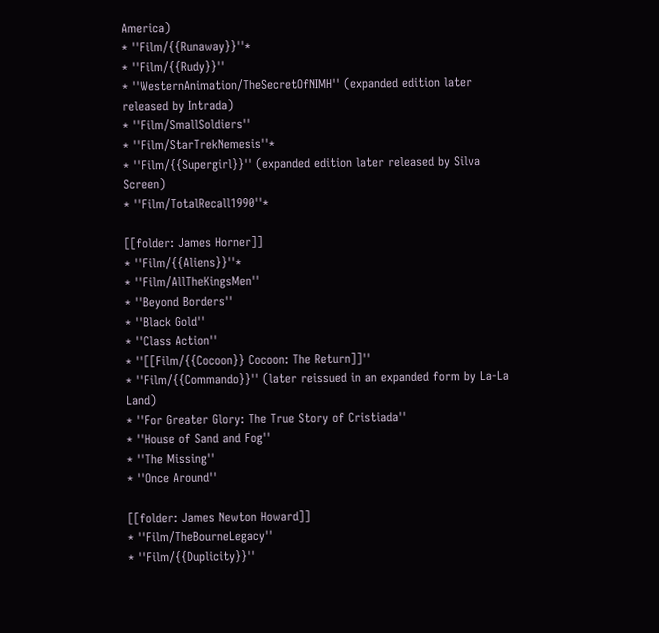America)
* ''Film/{{Runaway}}''*
* ''Film/{{Rudy}}''
* ''WesternAnimation/TheSecretOfNIMH'' (expanded edition later released by Intrada)
* ''Film/SmallSoldiers''
* ''Film/StarTrekNemesis''*
* ''Film/{{Supergirl}}'' (expanded edition later released by Silva Screen)
* ''Film/TotalRecall1990''*

[[folder: James Horner]]
* ''Film/{{Aliens}}''*
* ''Film/AllTheKingsMen''
* ''Beyond Borders''
* ''Black Gold''
* ''Class Action''
* ''[[Film/{{Cocoon}} Cocoon: The Return]]''
* ''Film/{{Commando}}'' (later reissued in an expanded form by La-La Land)
* ''For Greater Glory: The True Story of Cristiada''
* ''House of Sand and Fog''
* ''The Missing''
* ''Once Around''

[[folder: James Newton Howard]]
* ''Film/TheBourneLegacy''
* ''Film/{{Duplicity}}''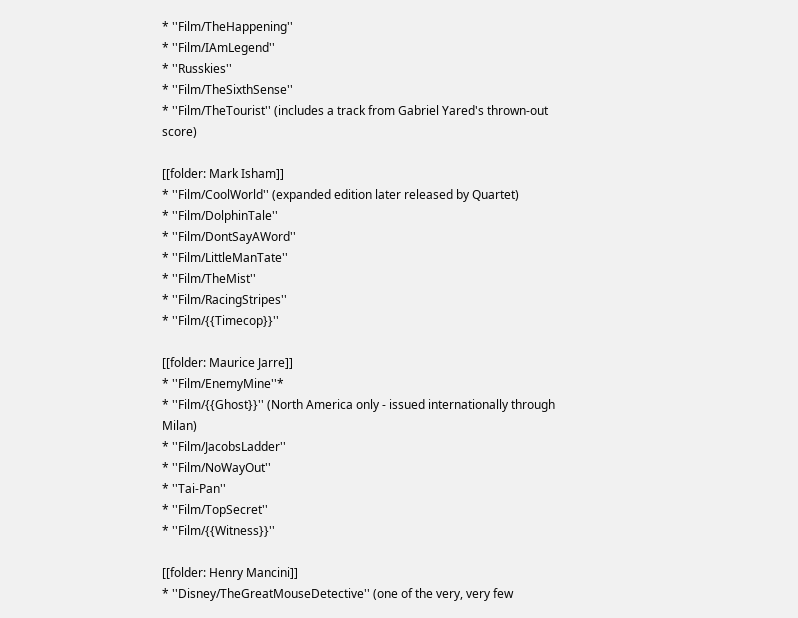* ''Film/TheHappening''
* ''Film/IAmLegend''
* ''Russkies''
* ''Film/TheSixthSense''
* ''Film/TheTourist'' (includes a track from Gabriel Yared's thrown-out score)

[[folder: Mark Isham]]
* ''Film/CoolWorld'' (expanded edition later released by Quartet)
* ''Film/DolphinTale''
* ''Film/DontSayAWord''
* ''Film/LittleManTate''
* ''Film/TheMist''
* ''Film/RacingStripes''
* ''Film/{{Timecop}}''

[[folder: Maurice Jarre]]
* ''Film/EnemyMine''*
* ''Film/{{Ghost}}'' (North America only - issued internationally through Milan)
* ''Film/JacobsLadder''
* ''Film/NoWayOut''
* ''Tai-Pan''
* ''Film/TopSecret''
* ''Film/{{Witness}}''

[[folder: Henry Mancini]]
* ''Disney/TheGreatMouseDetective'' (one of the very, very few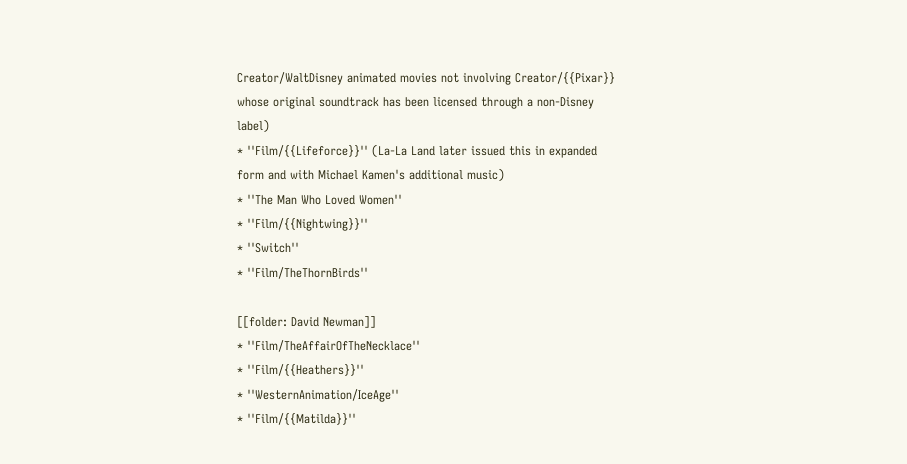Creator/WaltDisney animated movies not involving Creator/{{Pixar}} whose original soundtrack has been licensed through a non-Disney label)
* ''Film/{{Lifeforce}}'' (La-La Land later issued this in expanded form and with Michael Kamen's additional music)
* ''The Man Who Loved Women''
* ''Film/{{Nightwing}}''
* ''Switch''
* ''Film/TheThornBirds''

[[folder: David Newman]]
* ''Film/TheAffairOfTheNecklace''
* ''Film/{{Heathers}}''
* ''WesternAnimation/IceAge''
* ''Film/{{Matilda}}''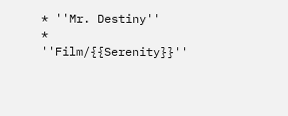* ''Mr. Destiny''
* ''Film/{{Serenity}}''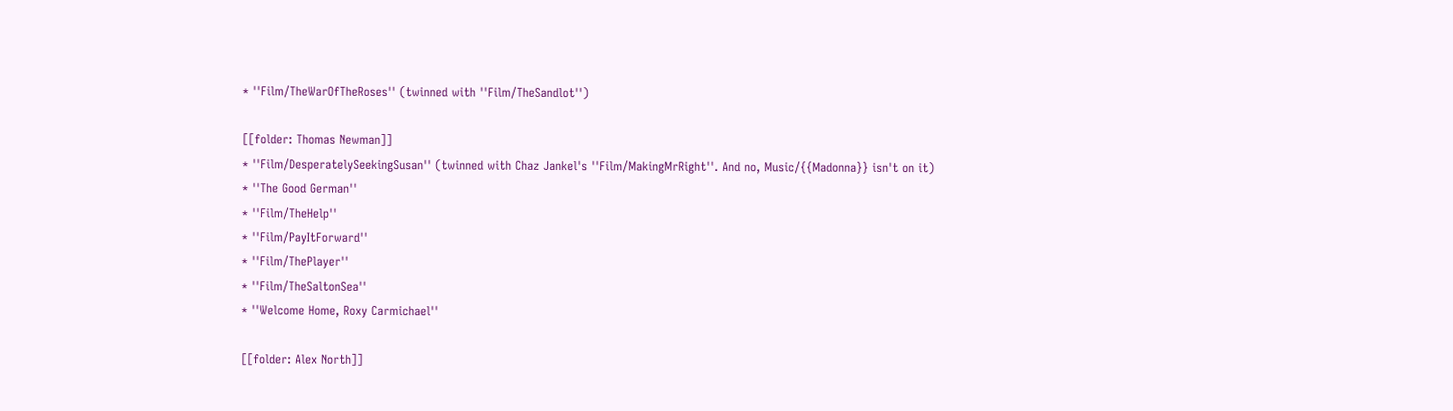* ''Film/TheWarOfTheRoses'' (twinned with ''Film/TheSandlot'')

[[folder: Thomas Newman]]
* ''Film/DesperatelySeekingSusan'' (twinned with Chaz Jankel's ''Film/MakingMrRight''. And no, Music/{{Madonna}} isn't on it)
* ''The Good German''
* ''Film/TheHelp''
* ''Film/PayItForward''
* ''Film/ThePlayer''
* ''Film/TheSaltonSea''
* ''Welcome Home, Roxy Carmichael''

[[folder: Alex North]]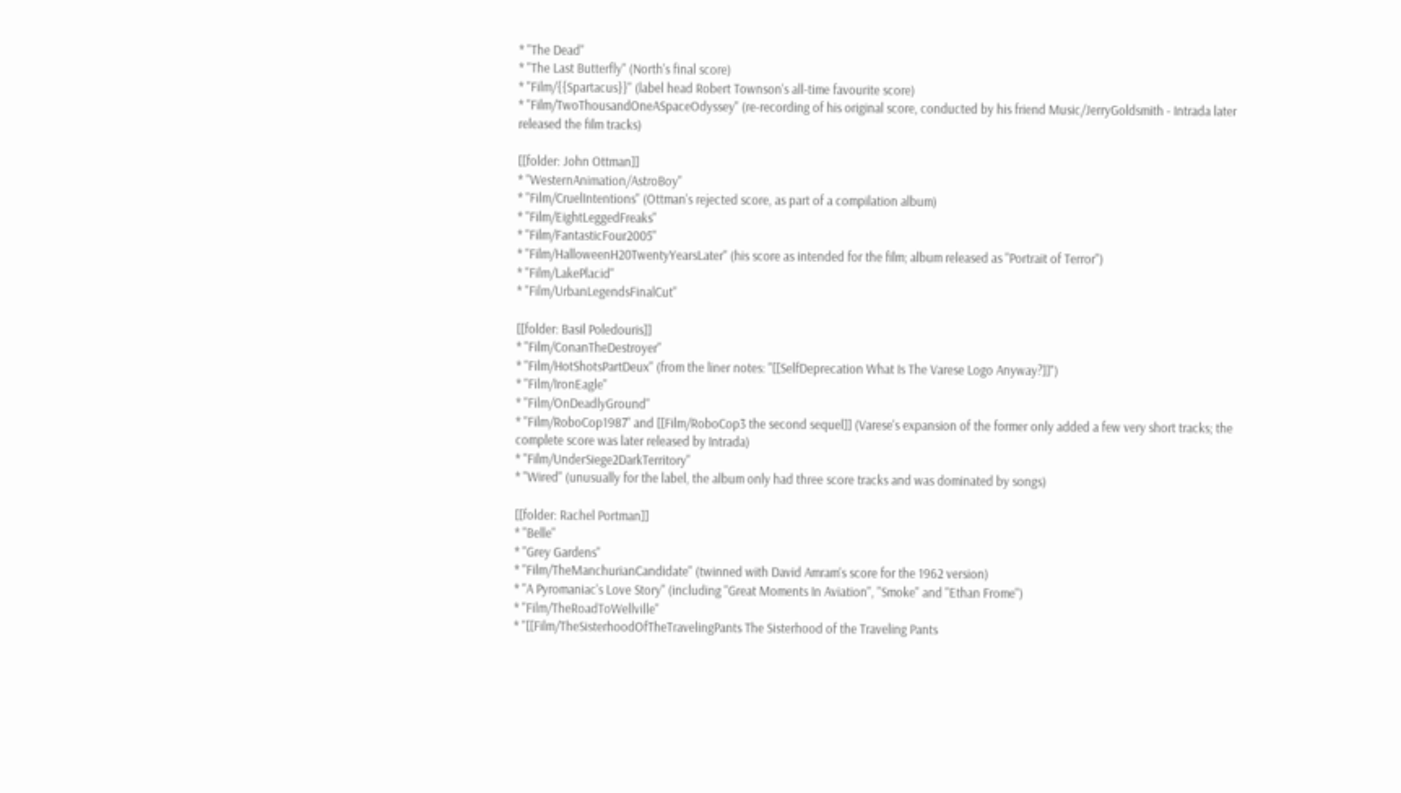* ''The Dead''
* ''The Last Butterfly'' (North's final score)
* ''Film/{{Spartacus}}'' (label head Robert Townson's all-time favourite score)
* ''Film/TwoThousandOneASpaceOdyssey'' (re-recording of his original score, conducted by his friend Music/JerryGoldsmith - Intrada later released the film tracks)

[[folder: John Ottman]]
* ''WesternAnimation/AstroBoy''
* ''Film/CruelIntentions'' (Ottman's rejected score, as part of a compilation album)
* ''Film/EightLeggedFreaks''
* ''Film/FantasticFour2005''
* ''Film/HalloweenH20TwentyYearsLater'' (his score as intended for the film; album released as ''Portrait of Terror'')
* ''Film/LakePlacid''
* ''Film/UrbanLegendsFinalCut''

[[folder: Basil Poledouris]]
* ''Film/ConanTheDestroyer''
* ''Film/HotShotsPartDeux'' (from the liner notes: "[[SelfDeprecation What Is The Varese Logo Anyway?]]")
* ''Film/IronEagle''
* ''Film/OnDeadlyGround''
* ''Film/RoboCop1987'' and [[Film/RoboCop3 the second sequel]] (Varese's expansion of the former only added a few very short tracks; the complete score was later released by Intrada)
* ''Film/UnderSiege2DarkTerritory''
* ''Wired'' (unusually for the label, the album only had three score tracks and was dominated by songs)

[[folder: Rachel Portman]]
* ''Belle''
* ''Grey Gardens''
* ''Film/TheManchurianCandidate'' (twinned with David Amram's score for the 1962 version)
* ''A Pyromaniac's Love Story'' (including ''Great Moments In Aviation'', ''Smoke'' and ''Ethan Frome'')
* ''Film/TheRoadToWellville''
* ''[[Film/TheSisterhoodOfTheTravelingPants The Sisterhood of the Traveling Pants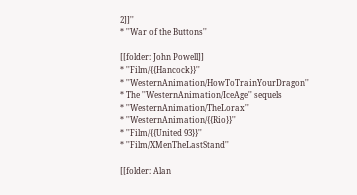2]]''
* ''War of the Buttons''

[[folder: John Powell]]
* ''Film/{{Hancock}}''
* ''WesternAnimation/HowToTrainYourDragon''
* The ''WesternAnimation/IceAge'' sequels
* ''WesternAnimation/TheLorax''
* ''WesternAnimation/{{Rio}}''
* ''Film/{{United 93}}''
* ''Film/XMenTheLastStand''

[[folder: Alan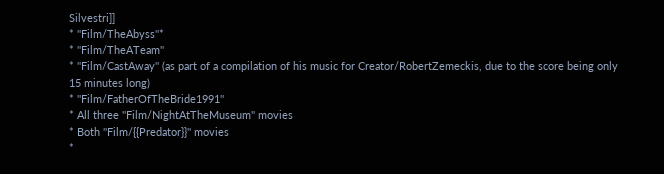Silvestri]]
* ''Film/TheAbyss''*
* ''Film/TheATeam''
* ''Film/CastAway'' (as part of a compilation of his music for Creator/RobertZemeckis, due to the score being only 15 minutes long)
* ''Film/FatherOfTheBride1991''
* All three ''Film/NightAtTheMuseum'' movies
* Both ''Film/{{Predator}}'' movies
*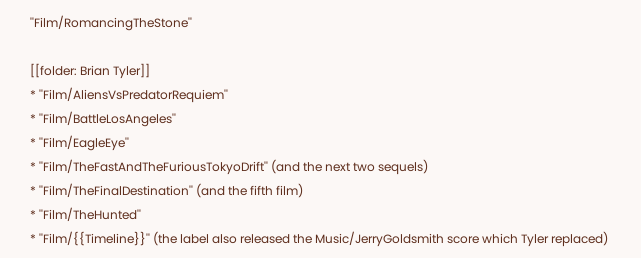''Film/RomancingTheStone''

[[folder: Brian Tyler]]
* ''Film/AliensVsPredatorRequiem''
* ''Film/BattleLosAngeles''
* ''Film/EagleEye''
* ''Film/TheFastAndTheFuriousTokyoDrift'' (and the next two sequels)
* ''Film/TheFinalDestination'' (and the fifth film)
* ''Film/TheHunted''
* ''Film/{{Timeline}}'' (the label also released the Music/JerryGoldsmith score which Tyler replaced)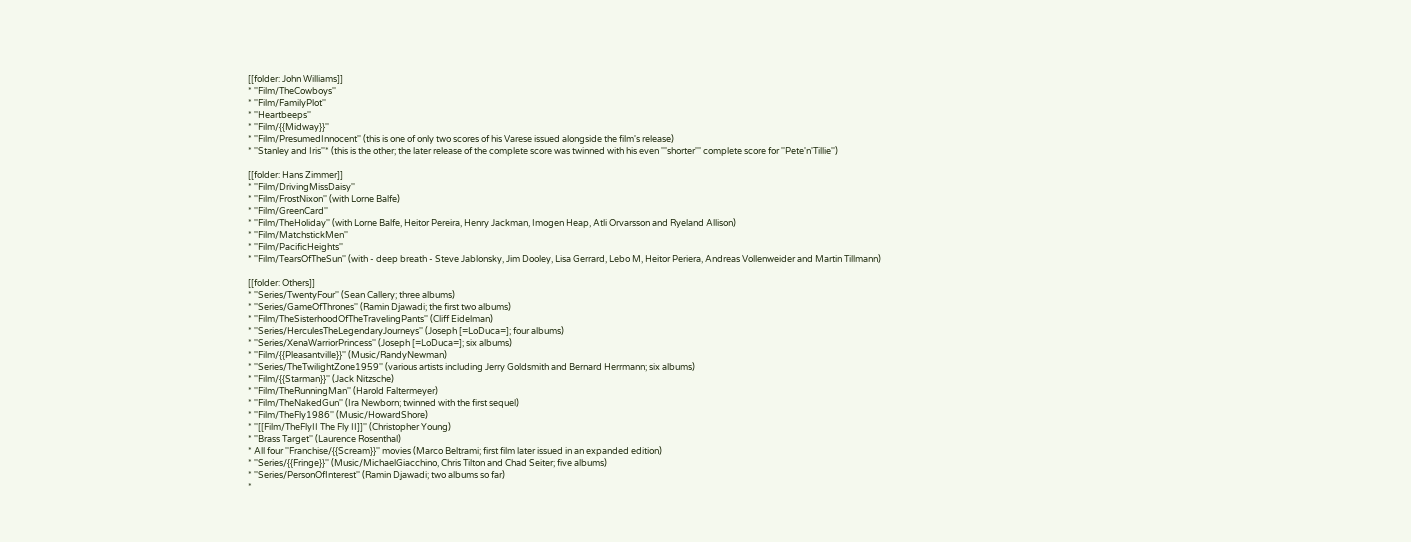[[folder: John Williams]]
* ''Film/TheCowboys''
* ''Film/FamilyPlot''
* ''Heartbeeps''
* ''Film/{{Midway}}''
* ''Film/PresumedInnocent'' (this is one of only two scores of his Varese issued alongside the film's release)
* ''Stanley and Iris''* (this is the other; the later release of the complete score was twinned with his even '''shorter''' complete score for ''Pete'n'Tillie'')

[[folder: Hans Zimmer]]
* ''Film/DrivingMissDaisy''
* ''Film/FrostNixon'' (with Lorne Balfe)
* ''Film/GreenCard''
* ''Film/TheHoliday'' (with Lorne Balfe, Heitor Pereira, Henry Jackman, Imogen Heap, Atli Orvarsson and Ryeland Allison)
* ''Film/MatchstickMen''
* ''Film/PacificHeights''
* ''Film/TearsOfTheSun'' (with - deep breath - Steve Jablonsky, Jim Dooley, Lisa Gerrard, Lebo M, Heitor Periera, Andreas Vollenweider and Martin Tillmann)

[[folder: Others]]
* ''Series/TwentyFour'' (Sean Callery; three albums)
* ''Series/GameOfThrones'' (Ramin Djawadi; the first two albums)
* ''Film/TheSisterhoodOfTheTravelingPants'' (Cliff Eidelman)
* ''Series/HerculesTheLegendaryJourneys'' (Joseph [=LoDuca=]; four albums)
* ''Series/XenaWarriorPrincess'' (Joseph [=LoDuca=]; six albums)
* ''Film/{{Pleasantville}}'' (Music/RandyNewman)
* ''Series/TheTwilightZone1959'' (various artists including Jerry Goldsmith and Bernard Herrmann; six albums)
* ''Film/{{Starman}}'' (Jack Nitzsche)
* ''Film/TheRunningMan'' (Harold Faltermeyer)
* ''Film/TheNakedGun'' (Ira Newborn; twinned with the first sequel)
* ''Film/TheFly1986'' (Music/HowardShore)
* ''[[Film/TheFlyII The Fly II]]'' (Christopher Young)
* ''Brass Target'' (Laurence Rosenthal)
* All four ''Franchise/{{Scream}}'' movies (Marco Beltrami; first film later issued in an expanded edition)
* ''Series/{{Fringe}}'' (Music/MichaelGiacchino, Chris Tilton and Chad Seiter; five albums)
* ''Series/PersonOfInterest'' (Ramin Djawadi; two albums so far)
*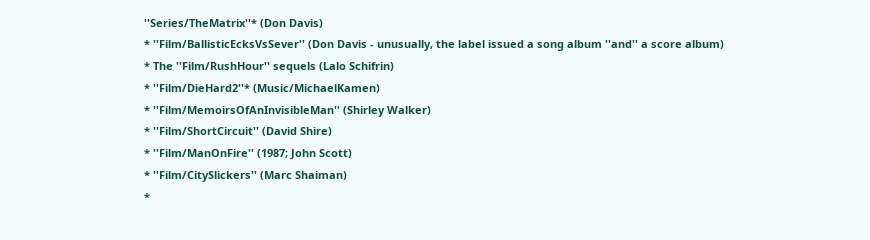''Series/TheMatrix''* (Don Davis)
* ''Film/BallisticEcksVsSever'' (Don Davis - unusually, the label issued a song album ''and'' a score album)
* The ''Film/RushHour'' sequels (Lalo Schifrin)
* ''Film/DieHard2''* (Music/MichaelKamen)
* ''Film/MemoirsOfAnInvisibleMan'' (Shirley Walker)
* ''Film/ShortCircuit'' (David Shire)
* ''Film/ManOnFire'' (1987; John Scott)
* ''Film/CitySlickers'' (Marc Shaiman)
*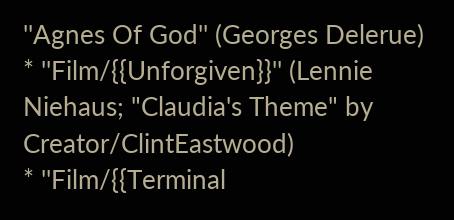''Agnes Of God'' (Georges Delerue)
* ''Film/{{Unforgiven}}'' (Lennie Niehaus; "Claudia's Theme" by Creator/ClintEastwood)
* ''Film/{{Terminal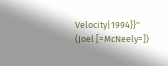Velocity|1994}}'' (Joel [=McNeely=])